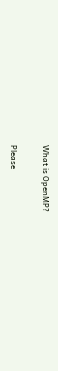What is OpenMP?

Please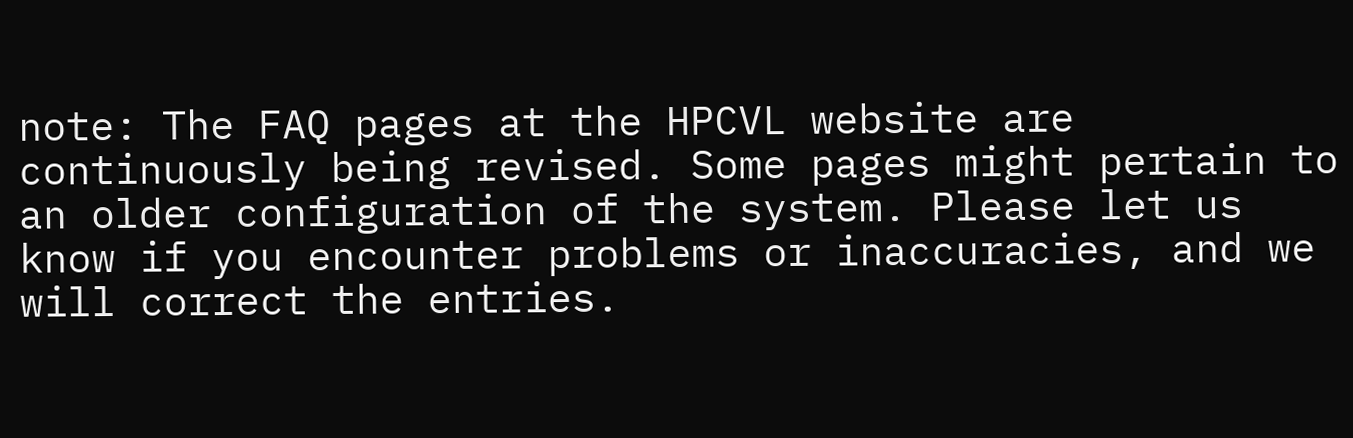note: The FAQ pages at the HPCVL website are continuously being revised. Some pages might pertain to an older configuration of the system. Please let us know if you encounter problems or inaccuracies, and we will correct the entries.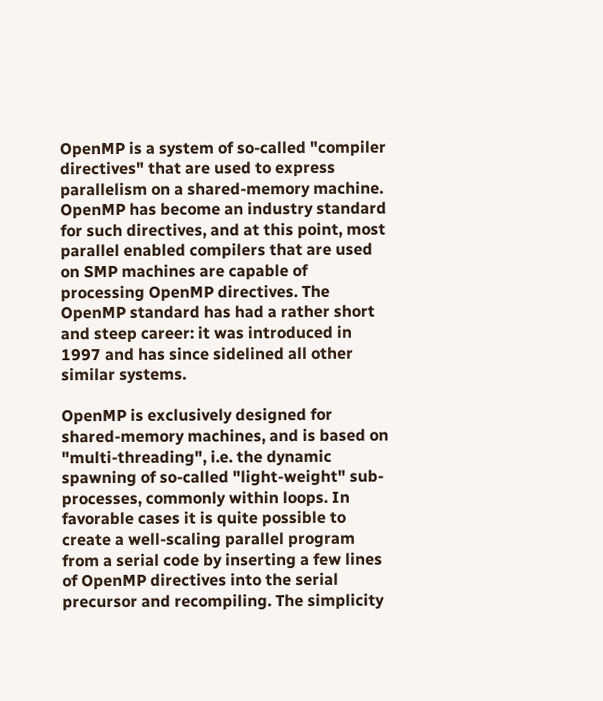OpenMP is a system of so-called "compiler directives" that are used to express parallelism on a shared-memory machine. OpenMP has become an industry standard for such directives, and at this point, most parallel enabled compilers that are used on SMP machines are capable of processing OpenMP directives. The OpenMP standard has had a rather short and steep career: it was introduced in 1997 and has since sidelined all other similar systems.

OpenMP is exclusively designed for shared-memory machines, and is based on "multi-threading", i.e. the dynamic spawning of so-called "light-weight" sub-processes, commonly within loops. In favorable cases it is quite possible to create a well-scaling parallel program from a serial code by inserting a few lines of OpenMP directives into the serial precursor and recompiling. The simplicity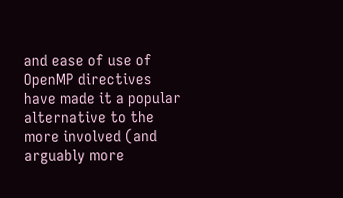and ease of use of OpenMP directives have made it a popular alternative to the more involved (and arguably more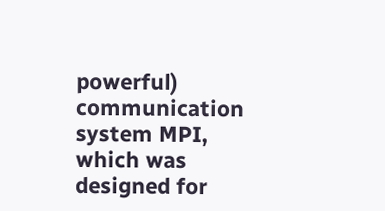powerful) communication system MPI, which was designed for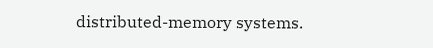distributed-memory systems.